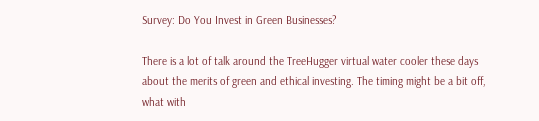Survey: Do You Invest in Green Businesses?

There is a lot of talk around the TreeHugger virtual water cooler these days about the merits of green and ethical investing. The timing might be a bit off, what with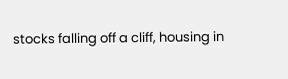stocks falling off a cliff, housing in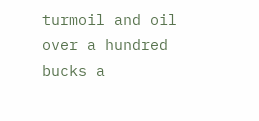turmoil and oil over a hundred bucks a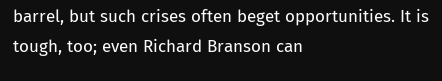barrel, but such crises often beget opportunities. It is tough, too; even Richard Branson can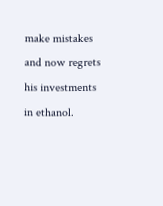make mistakes and now regrets his investments in ethanol.